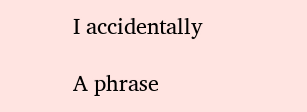I accidentally

A phrase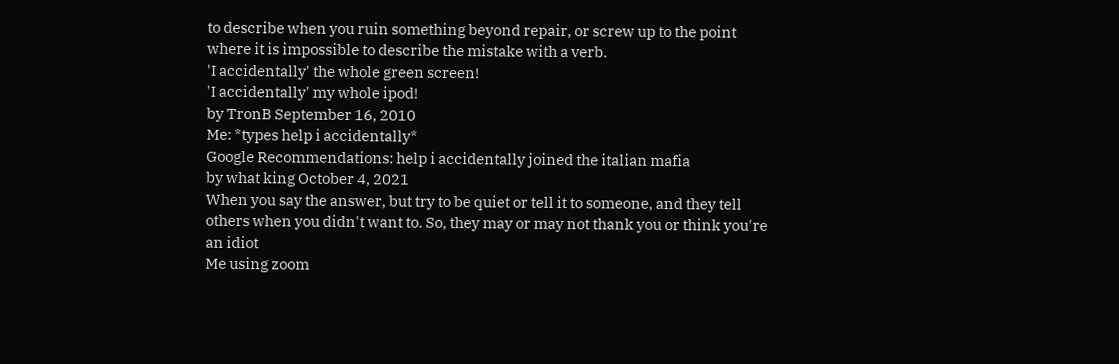to describe when you ruin something beyond repair, or screw up to the point where it is impossible to describe the mistake with a verb.
'I accidentally' the whole green screen!
'I accidentally' my whole ipod!
by TronB September 16, 2010
Me: *types help i accidentally*
Google Recommendations: help i accidentally joined the italian mafia
by what king October 4, 2021
When you say the answer, but try to be quiet or tell it to someone, and they tell others when you didn't want to. So, they may or may not thank you or think you're an idiot
Me using zoom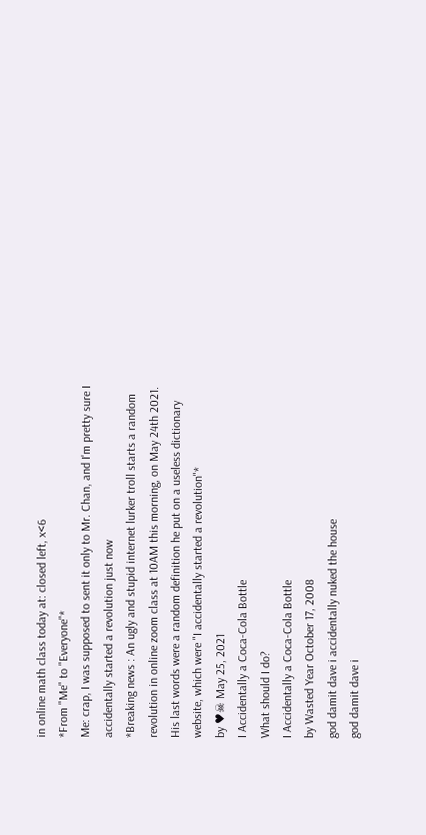in online math class today at: closed left, x<6
*From "Me" to "Everyone"*
Me: crap, I was supposed to sent it only to Mr. Chan, and I'm pretty sure I accidentally started a revolution just now
*Breaking news : An ugly and stupid internet lurker troll starts a random revolution in online zoom class at 10AM this morning, on May 24th 2021. His last words were a random definition he put on a useless dictionary website, which were "I accidentally started a revolution"*
by ♥☠ May 25, 2021
I Accidentally a Coca-Cola Bottle
What should I do?
I Accidentally a Coca-Cola Bottle
by Wasted Year October 17, 2008
god damit dave i accidentally nuked the house
god damit dave i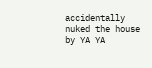accidentally nuked the house
by YA YA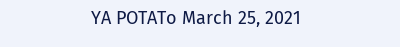YA POTATo March 25, 2021